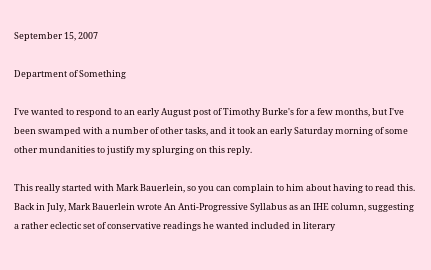September 15, 2007

Department of Something

I've wanted to respond to an early August post of Timothy Burke's for a few months, but I've been swamped with a number of other tasks, and it took an early Saturday morning of some other mundanities to justify my splurging on this reply.

This really started with Mark Bauerlein, so you can complain to him about having to read this. Back in July, Mark Bauerlein wrote An Anti-Progressive Syllabus as an IHE column, suggesting a rather eclectic set of conservative readings he wanted included in literary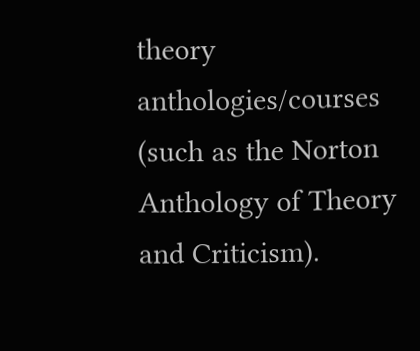theory anthologies/courses (such as the Norton Anthology of Theory and Criticism).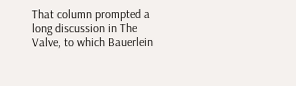That column prompted a long discussion in The Valve, to which Bauerlein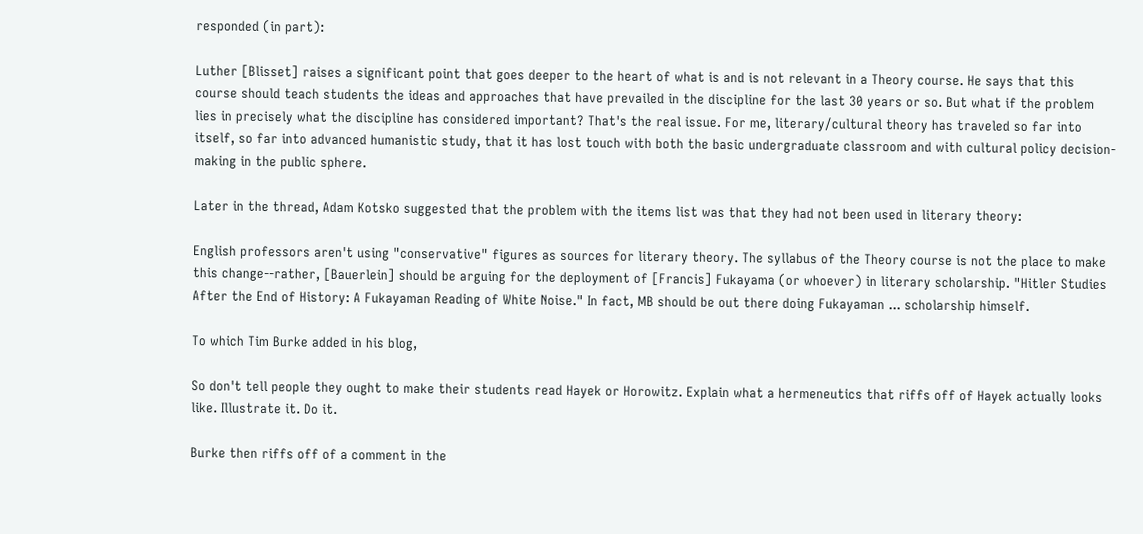responded (in part):

Luther [Blisset] raises a significant point that goes deeper to the heart of what is and is not relevant in a Theory course. He says that this course should teach students the ideas and approaches that have prevailed in the discipline for the last 30 years or so. But what if the problem lies in precisely what the discipline has considered important? That's the real issue. For me, literary/cultural theory has traveled so far into itself, so far into advanced humanistic study, that it has lost touch with both the basic undergraduate classroom and with cultural policy decision-making in the public sphere.

Later in the thread, Adam Kotsko suggested that the problem with the items list was that they had not been used in literary theory:

English professors aren't using "conservative" figures as sources for literary theory. The syllabus of the Theory course is not the place to make this change--rather, [Bauerlein] should be arguing for the deployment of [Francis] Fukayama (or whoever) in literary scholarship. "Hitler Studies After the End of History: A Fukayaman Reading of White Noise." In fact, MB should be out there doing Fukayaman ... scholarship himself.

To which Tim Burke added in his blog,

So don't tell people they ought to make their students read Hayek or Horowitz. Explain what a hermeneutics that riffs off of Hayek actually looks like. Illustrate it. Do it.

Burke then riffs off of a comment in the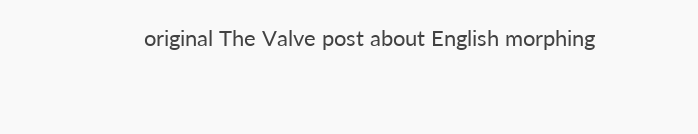original The Valve post about English morphing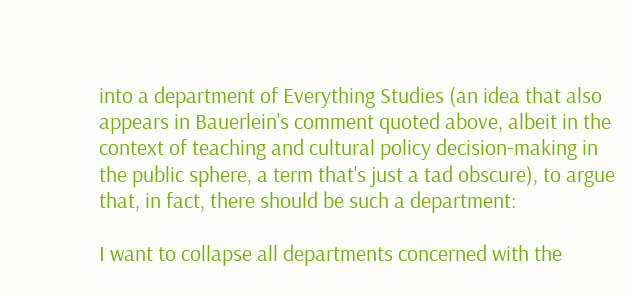into a department of Everything Studies (an idea that also appears in Bauerlein's comment quoted above, albeit in the context of teaching and cultural policy decision-making in the public sphere, a term that's just a tad obscure), to argue that, in fact, there should be such a department:

I want to collapse all departments concerned with the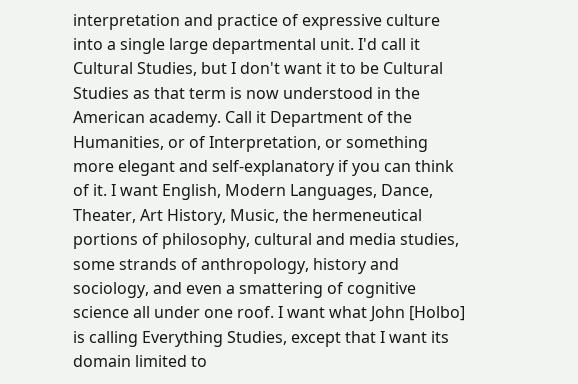interpretation and practice of expressive culture into a single large departmental unit. I'd call it Cultural Studies, but I don't want it to be Cultural Studies as that term is now understood in the American academy. Call it Department of the Humanities, or of Interpretation, or something more elegant and self-explanatory if you can think of it. I want English, Modern Languages, Dance, Theater, Art History, Music, the hermeneutical portions of philosophy, cultural and media studies, some strands of anthropology, history and sociology, and even a smattering of cognitive science all under one roof. I want what John [Holbo] is calling Everything Studies, except that I want its domain limited to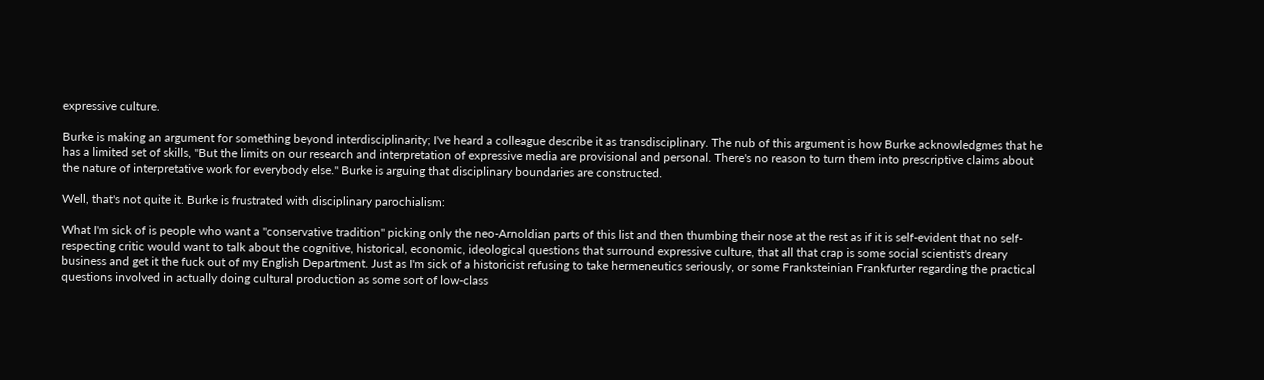expressive culture.

Burke is making an argument for something beyond interdisciplinarity; I've heard a colleague describe it as transdisciplinary. The nub of this argument is how Burke acknowledgmes that he has a limited set of skills, "But the limits on our research and interpretation of expressive media are provisional and personal. There's no reason to turn them into prescriptive claims about the nature of interpretative work for everybody else." Burke is arguing that disciplinary boundaries are constructed.

Well, that's not quite it. Burke is frustrated with disciplinary parochialism:

What I'm sick of is people who want a "conservative tradition" picking only the neo-Arnoldian parts of this list and then thumbing their nose at the rest as if it is self-evident that no self-respecting critic would want to talk about the cognitive, historical, economic, ideological questions that surround expressive culture, that all that crap is some social scientist's dreary business and get it the fuck out of my English Department. Just as I'm sick of a historicist refusing to take hermeneutics seriously, or some Franksteinian Frankfurter regarding the practical questions involved in actually doing cultural production as some sort of low-class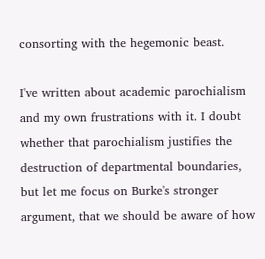consorting with the hegemonic beast.

I've written about academic parochialism and my own frustrations with it. I doubt whether that parochialism justifies the destruction of departmental boundaries, but let me focus on Burke's stronger argument, that we should be aware of how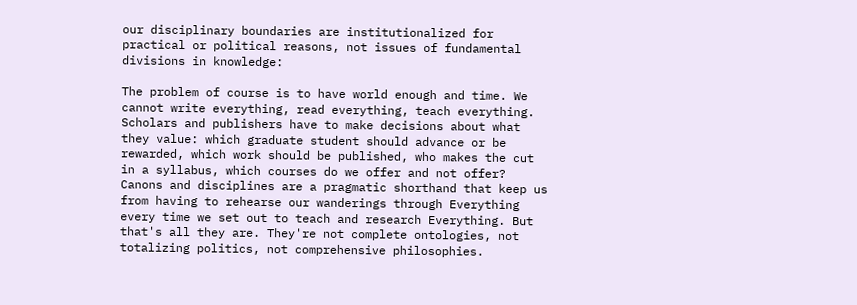our disciplinary boundaries are institutionalized for practical or political reasons, not issues of fundamental divisions in knowledge:

The problem of course is to have world enough and time. We cannot write everything, read everything, teach everything. Scholars and publishers have to make decisions about what they value: which graduate student should advance or be rewarded, which work should be published, who makes the cut in a syllabus, which courses do we offer and not offer? Canons and disciplines are a pragmatic shorthand that keep us from having to rehearse our wanderings through Everything every time we set out to teach and research Everything. But that's all they are. They're not complete ontologies, not totalizing politics, not comprehensive philosophies.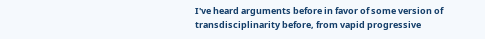I've heard arguments before in favor of some version of transdisciplinarity before, from vapid progressive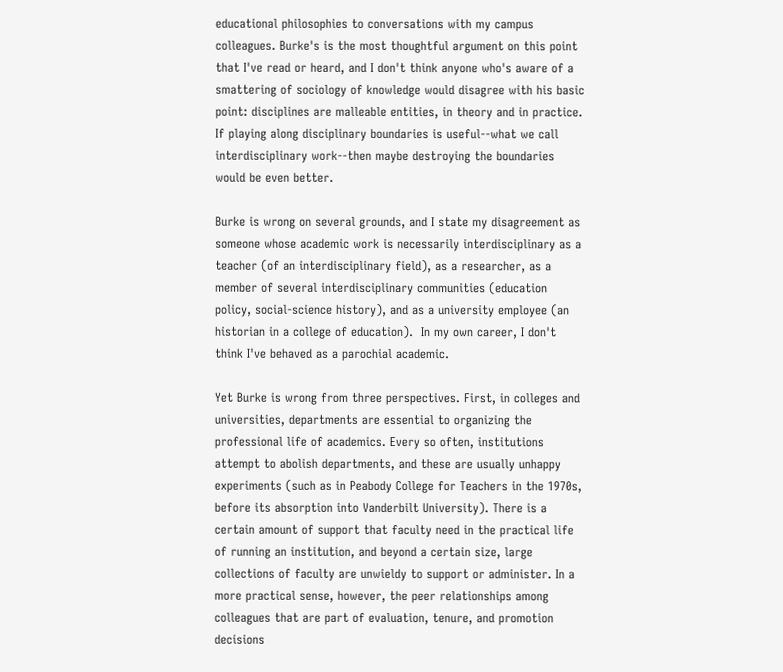educational philosophies to conversations with my campus colleagues. Burke's is the most thoughtful argument on this point that I've read or heard, and I don't think anyone who's aware of a smattering of sociology of knowledge would disagree with his basic point: disciplines are malleable entities, in theory and in practice. If playing along disciplinary boundaries is useful--what we call interdisciplinary work--then maybe destroying the boundaries would be even better.

Burke is wrong on several grounds, and I state my disagreement as someone whose academic work is necessarily interdisciplinary as a teacher (of an interdisciplinary field), as a researcher, as a member of several interdisciplinary communities (education policy, social-science history), and as a university employee (an historian in a college of education).  In my own career, I don't think I've behaved as a parochial academic.

Yet Burke is wrong from three perspectives. First, in colleges and universities, departments are essential to organizing the professional life of academics. Every so often, institutions attempt to abolish departments, and these are usually unhappy experiments (such as in Peabody College for Teachers in the 1970s, before its absorption into Vanderbilt University). There is a certain amount of support that faculty need in the practical life of running an institution, and beyond a certain size, large collections of faculty are unwieldy to support or administer. In a more practical sense, however, the peer relationships among colleagues that are part of evaluation, tenure, and promotion decisions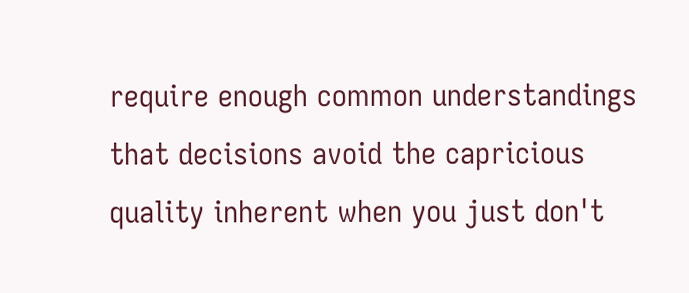require enough common understandings that decisions avoid the capricious quality inherent when you just don't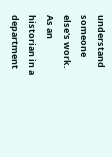understand someone else's work. As an historian in a department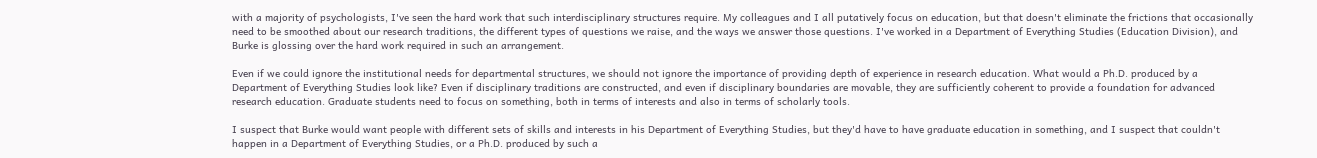with a majority of psychologists, I've seen the hard work that such interdisciplinary structures require. My colleagues and I all putatively focus on education, but that doesn't eliminate the frictions that occasionally need to be smoothed about our research traditions, the different types of questions we raise, and the ways we answer those questions. I've worked in a Department of Everything Studies (Education Division), and Burke is glossing over the hard work required in such an arrangement.

Even if we could ignore the institutional needs for departmental structures, we should not ignore the importance of providing depth of experience in research education. What would a Ph.D. produced by a Department of Everything Studies look like? Even if disciplinary traditions are constructed, and even if disciplinary boundaries are movable, they are sufficiently coherent to provide a foundation for advanced research education. Graduate students need to focus on something, both in terms of interests and also in terms of scholarly tools.

I suspect that Burke would want people with different sets of skills and interests in his Department of Everything Studies, but they'd have to have graduate education in something, and I suspect that couldn't happen in a Department of Everything Studies, or a Ph.D. produced by such a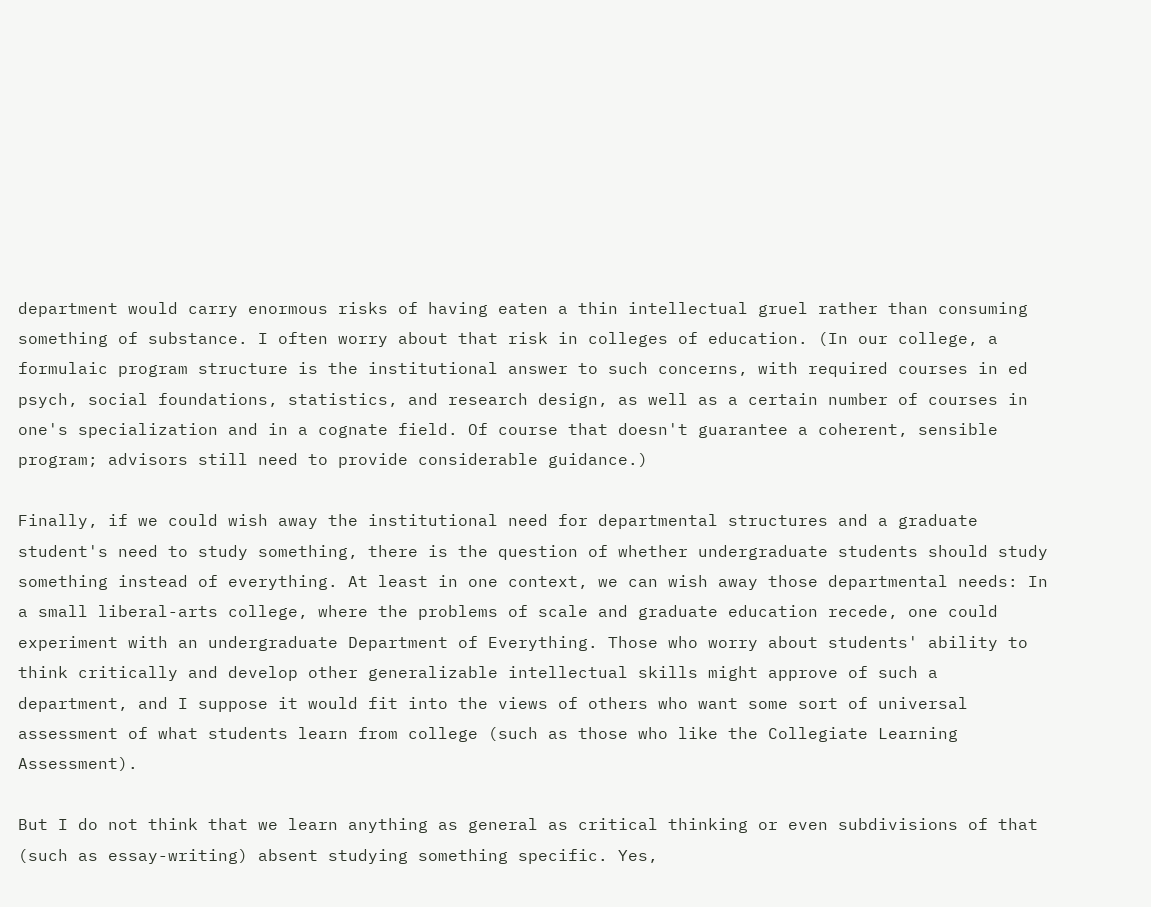department would carry enormous risks of having eaten a thin intellectual gruel rather than consuming something of substance. I often worry about that risk in colleges of education. (In our college, a formulaic program structure is the institutional answer to such concerns, with required courses in ed psych, social foundations, statistics, and research design, as well as a certain number of courses in one's specialization and in a cognate field. Of course that doesn't guarantee a coherent, sensible program; advisors still need to provide considerable guidance.)

Finally, if we could wish away the institutional need for departmental structures and a graduate student's need to study something, there is the question of whether undergraduate students should study something instead of everything. At least in one context, we can wish away those departmental needs: In a small liberal-arts college, where the problems of scale and graduate education recede, one could experiment with an undergraduate Department of Everything. Those who worry about students' ability to think critically and develop other generalizable intellectual skills might approve of such a department, and I suppose it would fit into the views of others who want some sort of universal assessment of what students learn from college (such as those who like the Collegiate Learning Assessment).

But I do not think that we learn anything as general as critical thinking or even subdivisions of that (such as essay-writing) absent studying something specific. Yes,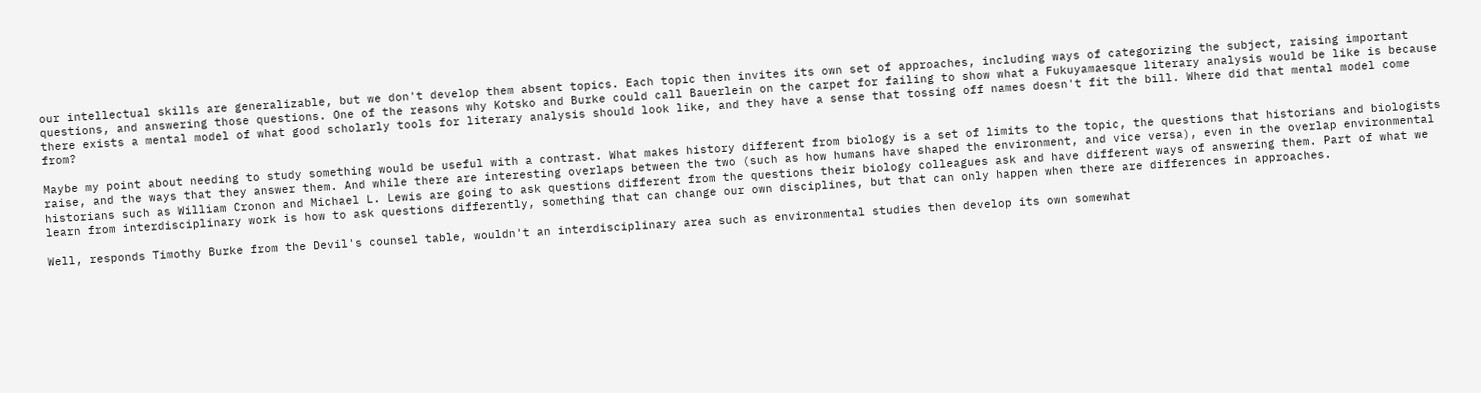our intellectual skills are generalizable, but we don't develop them absent topics. Each topic then invites its own set of approaches, including ways of categorizing the subject, raising important questions, and answering those questions. One of the reasons why Kotsko and Burke could call Bauerlein on the carpet for failing to show what a Fukuyamaesque literary analysis would be like is because there exists a mental model of what good scholarly tools for literary analysis should look like, and they have a sense that tossing off names doesn't fit the bill. Where did that mental model come from?

Maybe my point about needing to study something would be useful with a contrast. What makes history different from biology is a set of limits to the topic, the questions that historians and biologists raise, and the ways that they answer them. And while there are interesting overlaps between the two (such as how humans have shaped the environment, and vice versa), even in the overlap environmental historians such as William Cronon and Michael L. Lewis are going to ask questions different from the questions their biology colleagues ask and have different ways of answering them. Part of what we learn from interdisciplinary work is how to ask questions differently, something that can change our own disciplines, but that can only happen when there are differences in approaches.

Well, responds Timothy Burke from the Devil's counsel table, wouldn't an interdisciplinary area such as environmental studies then develop its own somewhat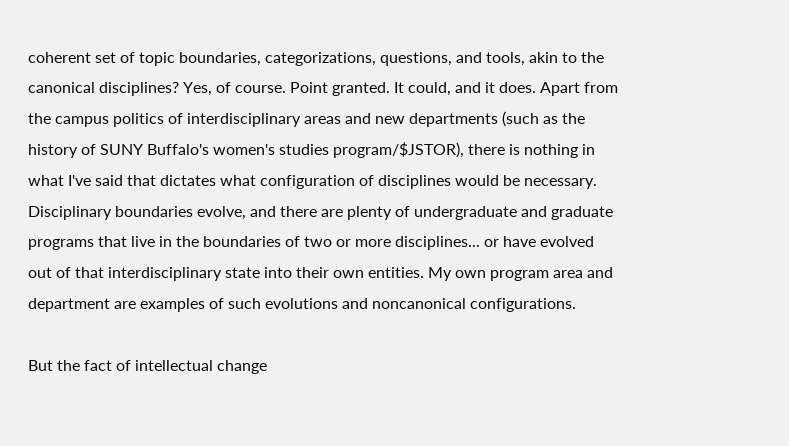coherent set of topic boundaries, categorizations, questions, and tools, akin to the canonical disciplines? Yes, of course. Point granted. It could, and it does. Apart from the campus politics of interdisciplinary areas and new departments (such as the history of SUNY Buffalo's women's studies program/$JSTOR), there is nothing in what I've said that dictates what configuration of disciplines would be necessary. Disciplinary boundaries evolve, and there are plenty of undergraduate and graduate programs that live in the boundaries of two or more disciplines... or have evolved out of that interdisciplinary state into their own entities. My own program area and department are examples of such evolutions and noncanonical configurations.

But the fact of intellectual change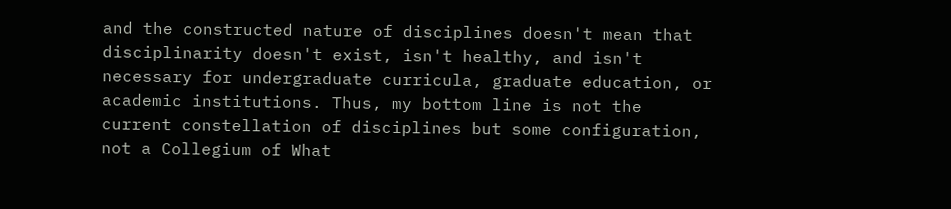and the constructed nature of disciplines doesn't mean that disciplinarity doesn't exist, isn't healthy, and isn't necessary for undergraduate curricula, graduate education, or academic institutions. Thus, my bottom line is not the current constellation of disciplines but some configuration, not a Collegium of What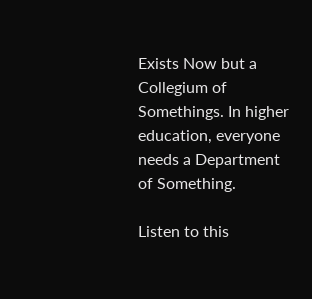Exists Now but a Collegium of Somethings. In higher education, everyone needs a Department of Something.

Listen to this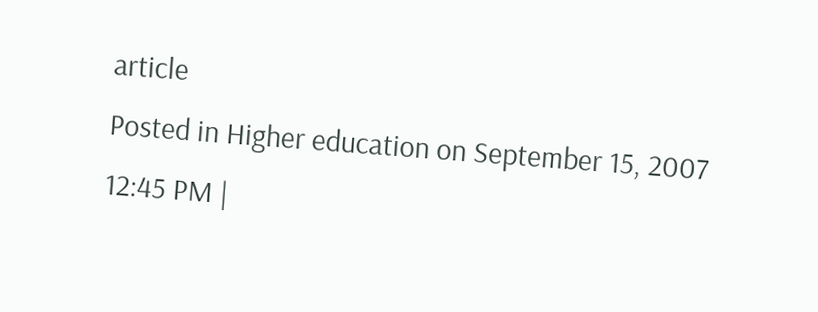article
Posted in Higher education on September 15, 2007 12:45 PM |